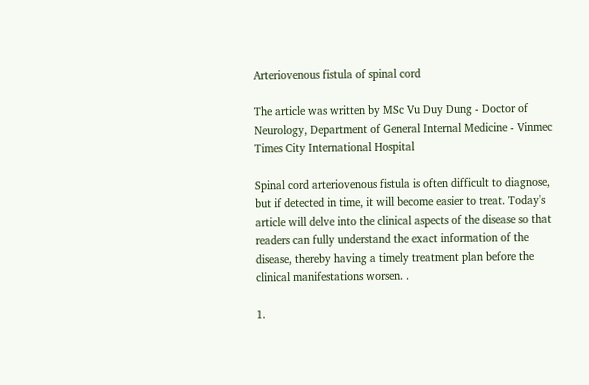Arteriovenous fistula of spinal cord

The article was written by MSc Vu Duy Dung - Doctor of Neurology, Department of General Internal Medicine - Vinmec Times City International Hospital

Spinal cord arteriovenous fistula is often difficult to diagnose, but if detected in time, it will become easier to treat. Today's article will delve into the clinical aspects of the disease so that readers can fully understand the exact information of the disease, thereby having a timely treatment plan before the clinical manifestations worsen. .

1.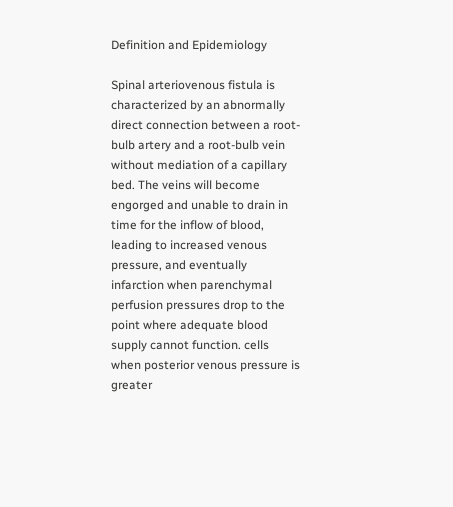Definition and Epidemiology

Spinal arteriovenous fistula is characterized by an abnormally direct connection between a root-bulb artery and a root-bulb vein without mediation of a capillary bed. The veins will become engorged and unable to drain in time for the inflow of blood, leading to increased venous pressure, and eventually infarction when parenchymal perfusion pressures drop to the point where adequate blood supply cannot function. cells when posterior venous pressure is greater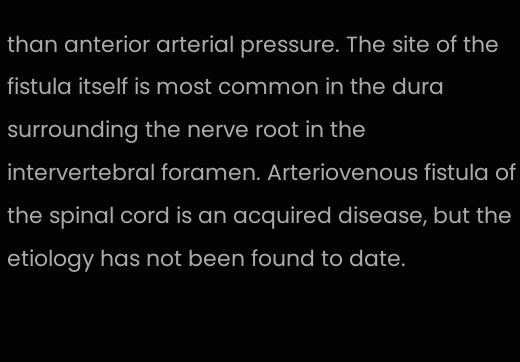than anterior arterial pressure. The site of the fistula itself is most common in the dura surrounding the nerve root in the intervertebral foramen. Arteriovenous fistula of the spinal cord is an acquired disease, but the etiology has not been found to date.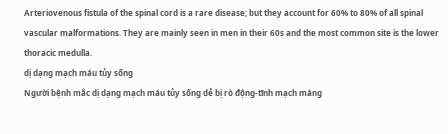Arteriovenous fistula of the spinal cord is a rare disease; but they account for 60% to 80% of all spinal vascular malformations. They are mainly seen in men in their 60s and the most common site is the lower thoracic medulla.
dị dạng mạch máu tủy sống
Người bệnh mắc dị dạng mạch máu tủy sống dễ bị rò động-tĩnh mạch màng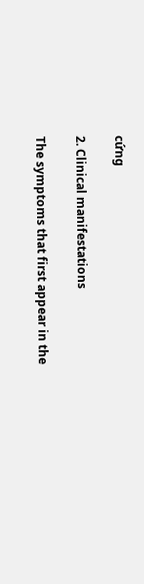cứng

2. Clinical manifestations

The symptoms that first appear in the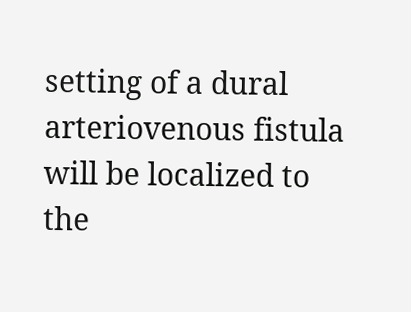setting of a dural arteriovenous fistula will be localized to the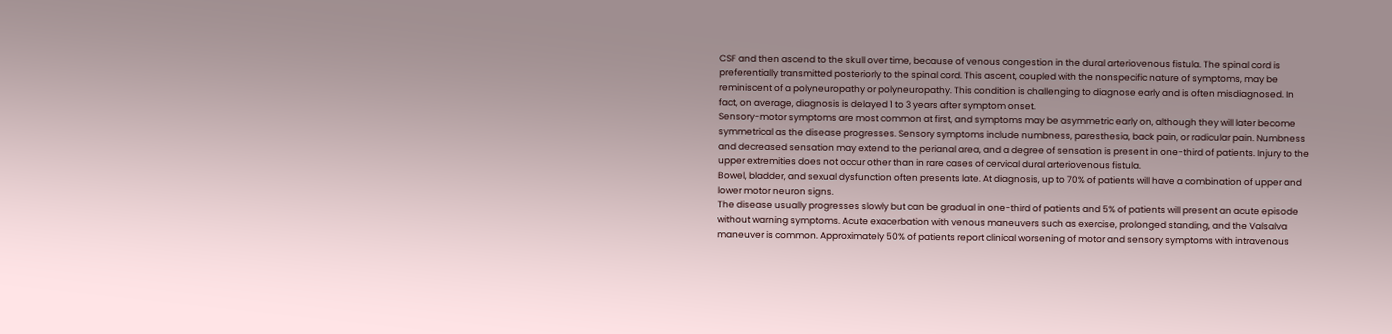CSF and then ascend to the skull over time, because of venous congestion in the dural arteriovenous fistula. The spinal cord is preferentially transmitted posteriorly to the spinal cord. This ascent, coupled with the nonspecific nature of symptoms, may be reminiscent of a polyneuropathy or polyneuropathy. This condition is challenging to diagnose early and is often misdiagnosed. In fact, on average, diagnosis is delayed 1 to 3 years after symptom onset.
Sensory-motor symptoms are most common at first, and symptoms may be asymmetric early on, although they will later become symmetrical as the disease progresses. Sensory symptoms include numbness, paresthesia, back pain, or radicular pain. Numbness and decreased sensation may extend to the perianal area, and a degree of sensation is present in one-third of patients. Injury to the upper extremities does not occur other than in rare cases of cervical dural arteriovenous fistula.
Bowel, bladder, and sexual dysfunction often presents late. At diagnosis, up to 70% of patients will have a combination of upper and lower motor neuron signs.
The disease usually progresses slowly but can be gradual in one-third of patients and 5% of patients will present an acute episode without warning symptoms. Acute exacerbation with venous maneuvers such as exercise, prolonged standing, and the Valsalva maneuver is common. Approximately 50% of patients report clinical worsening of motor and sensory symptoms with intravenous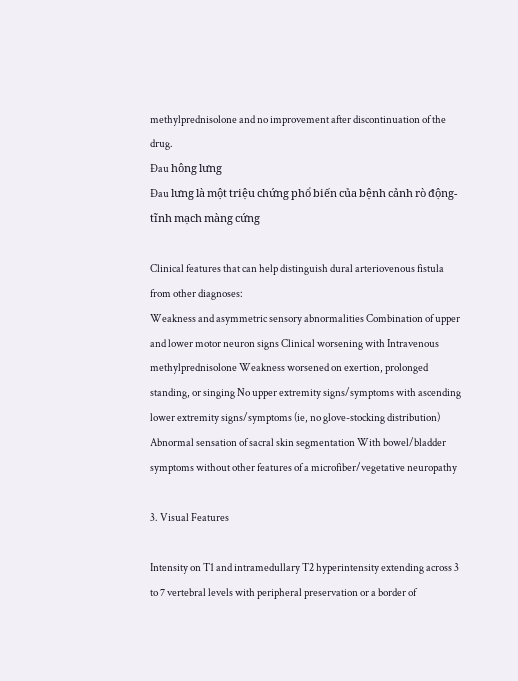methylprednisolone and no improvement after discontinuation of the drug.
Đau hông lưng
Đau lưng là một triệu chứng phổ biến của bệnh cảnh rò động-tĩnh mạch màng cứng

Clinical features that can help distinguish dural arteriovenous fistula from other diagnoses:
Weakness and asymmetric sensory abnormalities Combination of upper and lower motor neuron signs Clinical worsening with Intravenous methylprednisolone Weakness worsened on exertion, prolonged standing, or singing No upper extremity signs/symptoms with ascending lower extremity signs/symptoms (ie, no glove-stocking distribution) Abnormal sensation of sacral skin segmentation With bowel/bladder symptoms without other features of a microfiber/vegetative neuropathy

3. Visual Features

Intensity on T1 and intramedullary T2 hyperintensity extending across 3 to 7 vertebral levels with peripheral preservation or a border of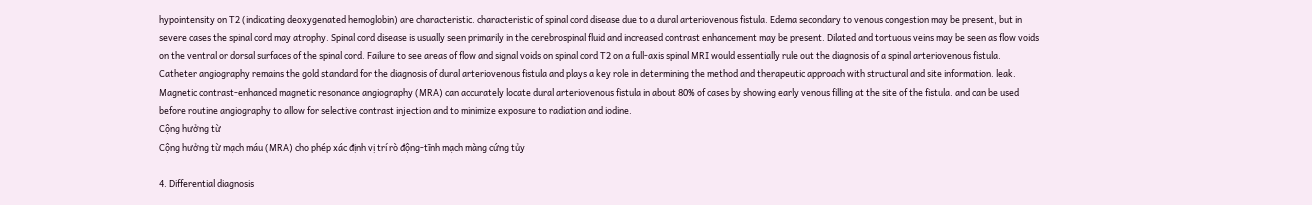hypointensity on T2 (indicating deoxygenated hemoglobin) are characteristic. characteristic of spinal cord disease due to a dural arteriovenous fistula. Edema secondary to venous congestion may be present, but in severe cases the spinal cord may atrophy. Spinal cord disease is usually seen primarily in the cerebrospinal fluid and increased contrast enhancement may be present. Dilated and tortuous veins may be seen as flow voids on the ventral or dorsal surfaces of the spinal cord. Failure to see areas of flow and signal voids on spinal cord T2 on a full-axis spinal MRI would essentially rule out the diagnosis of a spinal arteriovenous fistula.
Catheter angiography remains the gold standard for the diagnosis of dural arteriovenous fistula and plays a key role in determining the method and therapeutic approach with structural and site information. leak. Magnetic contrast-enhanced magnetic resonance angiography (MRA) can accurately locate dural arteriovenous fistula in about 80% of cases by showing early venous filling at the site of the fistula. and can be used before routine angiography to allow for selective contrast injection and to minimize exposure to radiation and iodine.
Cộng hưởng từ
Cộng hưởng từ mạch máu (MRA) cho phép xác định vị trí rò động-tĩnh mạch màng cứng tủy

4. Differential diagnosis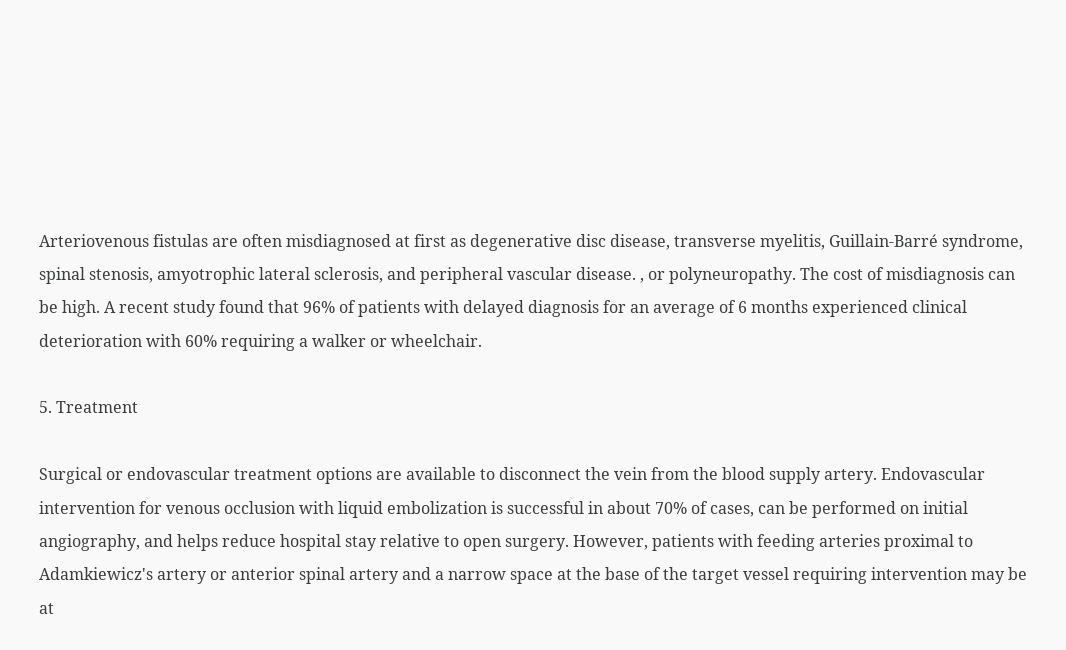Arteriovenous fistulas are often misdiagnosed at first as degenerative disc disease, transverse myelitis, Guillain-Barré syndrome, spinal stenosis, amyotrophic lateral sclerosis, and peripheral vascular disease. , or polyneuropathy. The cost of misdiagnosis can be high. A recent study found that 96% of patients with delayed diagnosis for an average of 6 months experienced clinical deterioration with 60% requiring a walker or wheelchair.

5. Treatment

Surgical or endovascular treatment options are available to disconnect the vein from the blood supply artery. Endovascular intervention for venous occlusion with liquid embolization is successful in about 70% of cases, can be performed on initial angiography, and helps reduce hospital stay relative to open surgery. However, patients with feeding arteries proximal to Adamkiewicz's artery or anterior spinal artery and a narrow space at the base of the target vessel requiring intervention may be at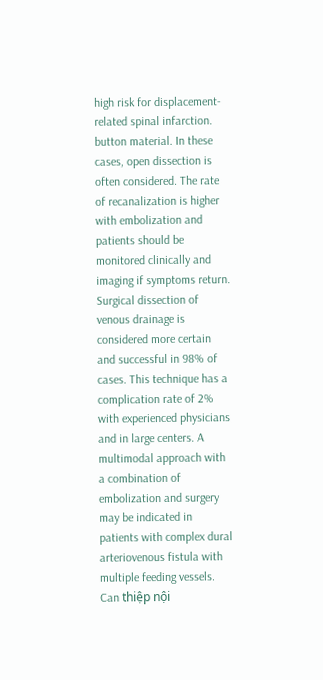high risk for displacement-related spinal infarction. button material. In these cases, open dissection is often considered. The rate of recanalization is higher with embolization and patients should be monitored clinically and imaging if symptoms return.
Surgical dissection of venous drainage is considered more certain and successful in 98% of cases. This technique has a complication rate of 2% with experienced physicians and in large centers. A multimodal approach with a combination of embolization and surgery may be indicated in patients with complex dural arteriovenous fistula with multiple feeding vessels.
Can thiệp nội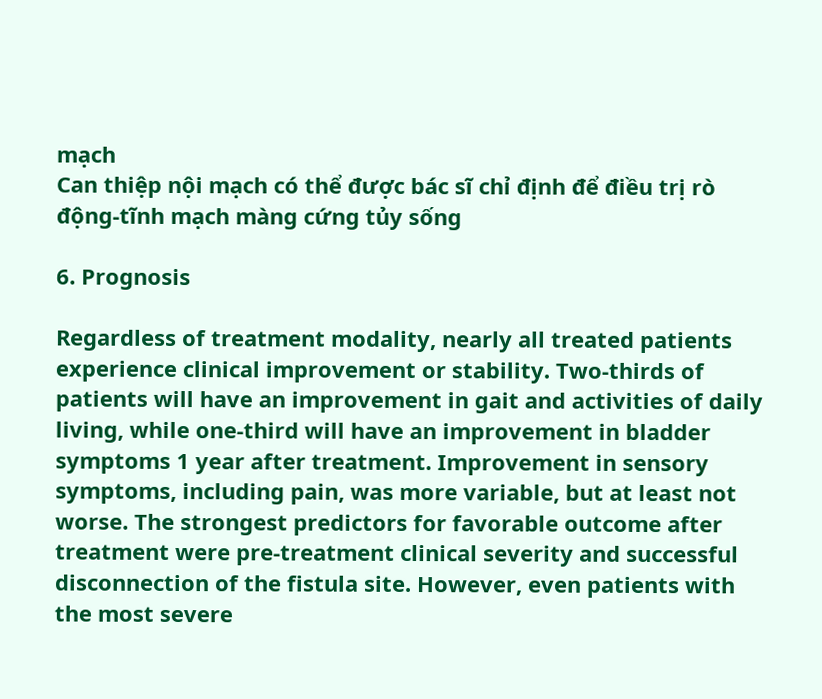mạch
Can thiệp nội mạch có thể được bác sĩ chỉ định để điều trị rò động-tĩnh mạch màng cứng tủy sống

6. Prognosis

Regardless of treatment modality, nearly all treated patients experience clinical improvement or stability. Two-thirds of patients will have an improvement in gait and activities of daily living, while one-third will have an improvement in bladder symptoms 1 year after treatment. Improvement in sensory symptoms, including pain, was more variable, but at least not worse. The strongest predictors for favorable outcome after treatment were pre-treatment clinical severity and successful disconnection of the fistula site. However, even patients with the most severe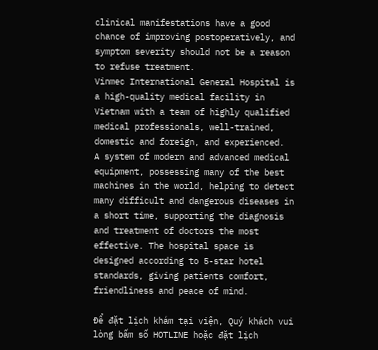clinical manifestations have a good chance of improving postoperatively, and symptom severity should not be a reason to refuse treatment.
Vinmec International General Hospital is a high-quality medical facility in Vietnam with a team of highly qualified medical professionals, well-trained, domestic and foreign, and experienced.
A system of modern and advanced medical equipment, possessing many of the best machines in the world, helping to detect many difficult and dangerous diseases in a short time, supporting the diagnosis and treatment of doctors the most effective. The hospital space is designed according to 5-star hotel standards, giving patients comfort, friendliness and peace of mind.

Để đặt lịch khám tại viện, Quý khách vui lòng bấm số HOTLINE hoặc đặt lịch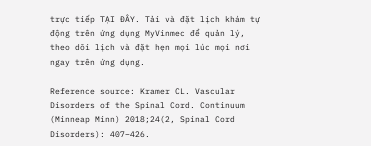trực tiếp TẠI ĐÂY. Tải và đặt lịch khám tự động trên ứng dụng MyVinmec để quản lý, theo dõi lịch và đặt hẹn mọi lúc mọi nơi ngay trên ứng dụng.

Reference source: Kramer CL. Vascular Disorders of the Spinal Cord. Continuum (Minneap Minn) 2018;24(2, Spinal Cord Disorders): 407–426.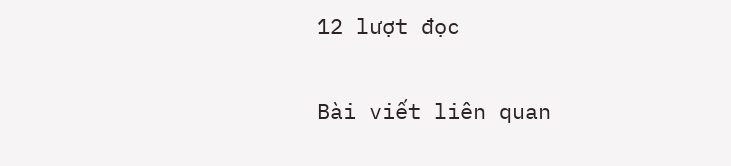12 lượt đọc

Bài viết liên quan